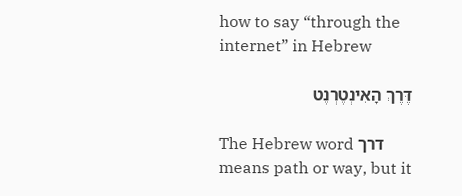how to say “through the internet” in Hebrew

דֶּרֶךְ הָאִינְטֶרְנֶט

The Hebrew word דרך means path or way, but it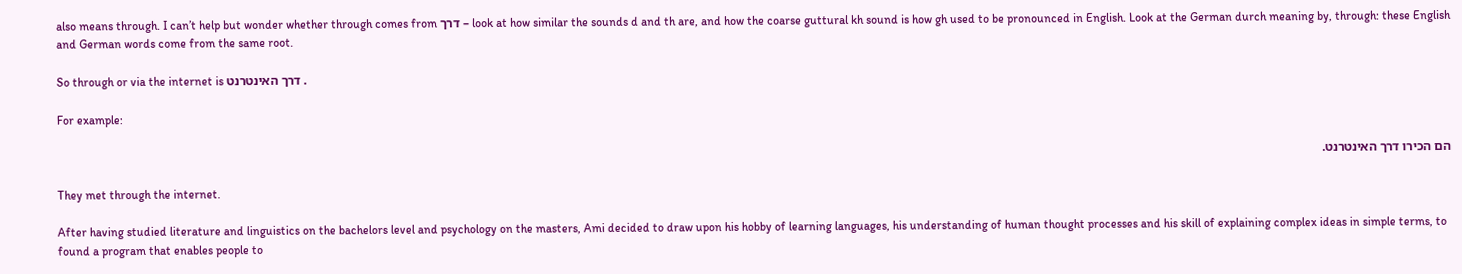also means through. I can’t help but wonder whether through comes from דרך – look at how similar the sounds d and th are, and how the coarse guttural kh sound is how gh used to be pronounced in English. Look at the German durch meaning by, through: these English and German words come from the same root.

So through or via the internet is דרך האינטרנט .

For example:

הם הכירו דרך האינטרנט.

They met through the internet.

After having studied literature and linguistics on the bachelors level and psychology on the masters, Ami decided to draw upon his hobby of learning languages, his understanding of human thought processes and his skill of explaining complex ideas in simple terms, to found a program that enables people to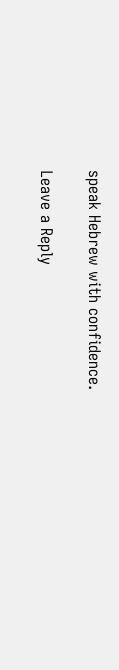speak Hebrew with confidence.

Leave a Reply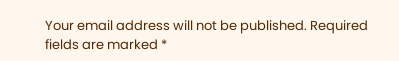Your email address will not be published. Required fields are marked *